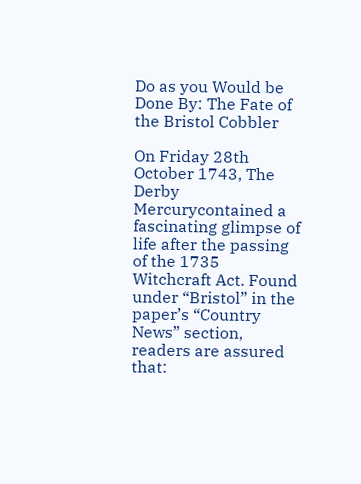Do as you Would be Done By: The Fate of the Bristol Cobbler

On Friday 28th October 1743, The Derby Mercurycontained a fascinating glimpse of life after the passing of the 1735 Witchcraft Act. Found under “Bristol” in the paper’s “Country News” section, readers are assured that: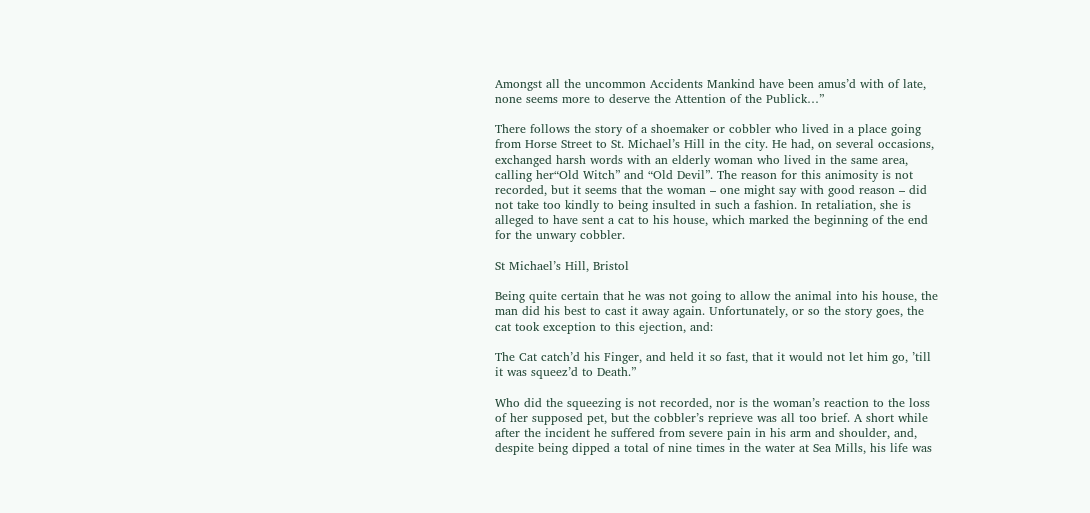Amongst all the uncommon Accidents Mankind have been amus’d with of late, none seems more to deserve the Attention of the Publick…”

There follows the story of a shoemaker or cobbler who lived in a place going from Horse Street to St. Michael’s Hill in the city. He had, on several occasions, exchanged harsh words with an elderly woman who lived in the same area, calling her“Old Witch” and “Old Devil”. The reason for this animosity is not recorded, but it seems that the woman – one might say with good reason – did not take too kindly to being insulted in such a fashion. In retaliation, she is alleged to have sent a cat to his house, which marked the beginning of the end for the unwary cobbler.

St Michael’s Hill, Bristol

Being quite certain that he was not going to allow the animal into his house, the man did his best to cast it away again. Unfortunately, or so the story goes, the cat took exception to this ejection, and:

The Cat catch’d his Finger, and held it so fast, that it would not let him go, ’till it was squeez’d to Death.”

Who did the squeezing is not recorded, nor is the woman’s reaction to the loss of her supposed pet, but the cobbler’s reprieve was all too brief. A short while after the incident he suffered from severe pain in his arm and shoulder, and, despite being dipped a total of nine times in the water at Sea Mills, his life was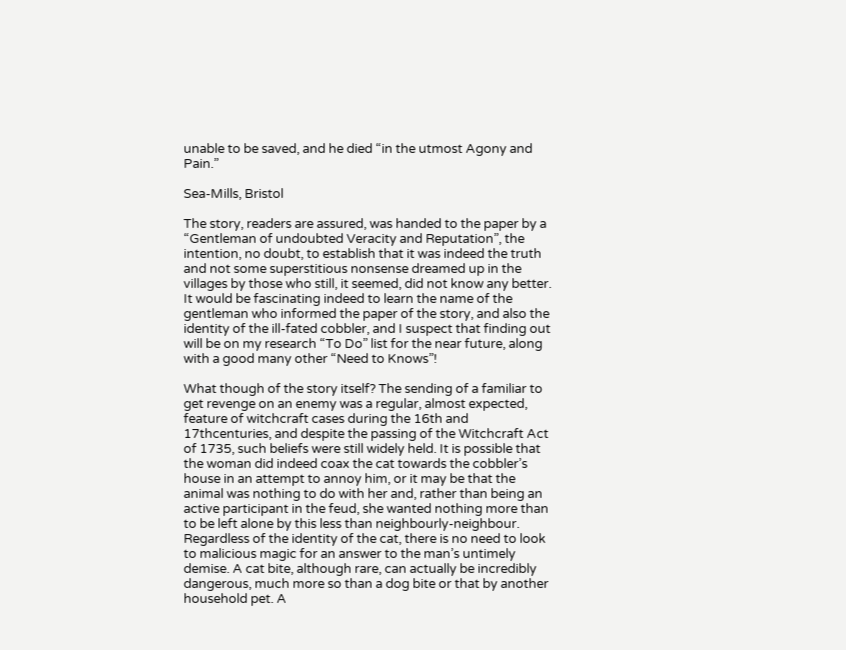unable to be saved, and he died “in the utmost Agony and Pain.”

Sea-Mills, Bristol

The story, readers are assured, was handed to the paper by a “Gentleman of undoubted Veracity and Reputation”, the intention, no doubt, to establish that it was indeed the truth and not some superstitious nonsense dreamed up in the villages by those who still, it seemed, did not know any better. It would be fascinating indeed to learn the name of the gentleman who informed the paper of the story, and also the identity of the ill-fated cobbler, and I suspect that finding out will be on my research “To Do” list for the near future, along with a good many other “Need to Knows”!

What though of the story itself? The sending of a familiar to get revenge on an enemy was a regular, almost expected, feature of witchcraft cases during the 16th and 17thcenturies, and despite the passing of the Witchcraft Act of 1735, such beliefs were still widely held. It is possible that the woman did indeed coax the cat towards the cobbler’s house in an attempt to annoy him, or it may be that the animal was nothing to do with her and, rather than being an active participant in the feud, she wanted nothing more than to be left alone by this less than neighbourly-neighbour.
Regardless of the identity of the cat, there is no need to look to malicious magic for an answer to the man’s untimely demise. A cat bite, although rare, can actually be incredibly dangerous, much more so than a dog bite or that by another household pet. A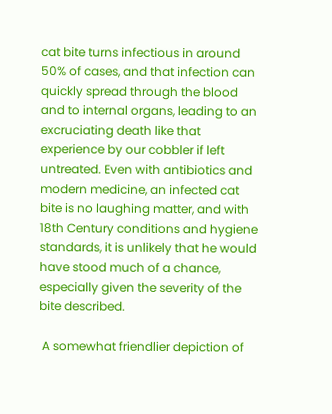cat bite turns infectious in around 50% of cases, and that infection can quickly spread through the blood and to internal organs, leading to an excruciating death like that experience by our cobbler if left untreated. Even with antibiotics and modern medicine, an infected cat bite is no laughing matter, and with 18th Century conditions and hygiene standards, it is unlikely that he would have stood much of a chance, especially given the severity of the bite described.

 A somewhat friendlier depiction of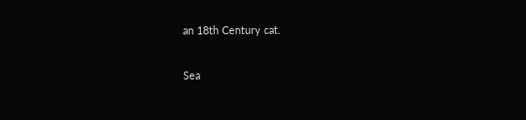an 18th Century cat.

Sea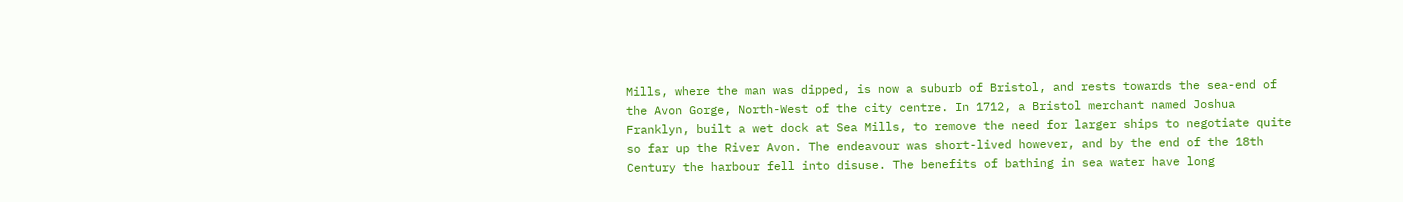Mills, where the man was dipped, is now a suburb of Bristol, and rests towards the sea-end of the Avon Gorge, North-West of the city centre. In 1712, a Bristol merchant named Joshua Franklyn, built a wet dock at Sea Mills, to remove the need for larger ships to negotiate quite so far up the River Avon. The endeavour was short-lived however, and by the end of the 18th Century the harbour fell into disuse. The benefits of bathing in sea water have long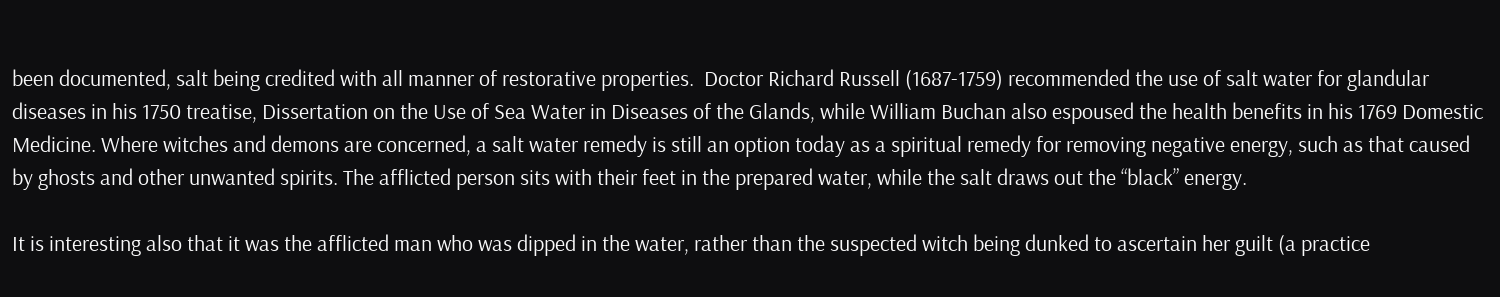been documented, salt being credited with all manner of restorative properties.  Doctor Richard Russell (1687-1759) recommended the use of salt water for glandular diseases in his 1750 treatise, Dissertation on the Use of Sea Water in Diseases of the Glands, while William Buchan also espoused the health benefits in his 1769 Domestic Medicine. Where witches and demons are concerned, a salt water remedy is still an option today as a spiritual remedy for removing negative energy, such as that caused by ghosts and other unwanted spirits. The afflicted person sits with their feet in the prepared water, while the salt draws out the “black” energy.

It is interesting also that it was the afflicted man who was dipped in the water, rather than the suspected witch being dunked to ascertain her guilt (a practice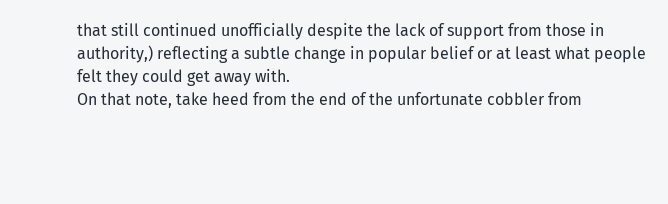that still continued unofficially despite the lack of support from those in authority,) reflecting a subtle change in popular belief or at least what people felt they could get away with.
On that note, take heed from the end of the unfortunate cobbler from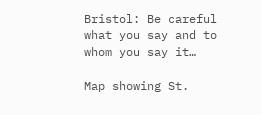Bristol: Be careful what you say and to whom you say it…

Map showing St.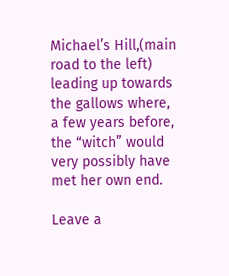Michael’s Hill,(main road to the left)
leading up towards the gallows where, a few years before,
the “witch” would very possibly have met her own end.

Leave a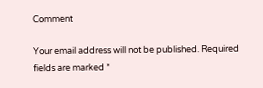Comment

Your email address will not be published. Required fields are marked *